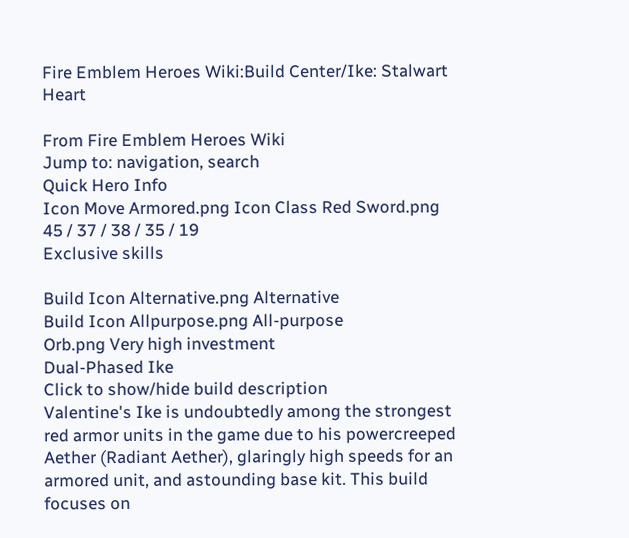Fire Emblem Heroes Wiki:Build Center/Ike: Stalwart Heart

From Fire Emblem Heroes Wiki
Jump to: navigation, search
Quick Hero Info
Icon Move Armored.png Icon Class Red Sword.png
45 / 37 / 38 / 35 / 19
Exclusive skills

Build Icon Alternative.png Alternative
Build Icon Allpurpose.png All-purpose
Orb.png Very high investment
Dual-Phased Ike
Click to show/hide build description
Valentine's Ike is undoubtedly among the strongest red armor units in the game due to his powercreeped Aether (Radiant Aether), glaringly high speeds for an armored unit, and astounding base kit. This build focuses on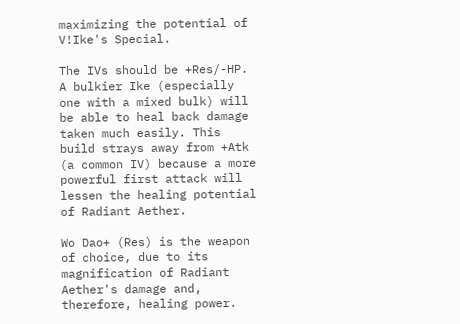maximizing the potential of V!Ike's Special.

The IVs should be +Res/-HP. A bulkier Ike (especially one with a mixed bulk) will be able to heal back damage taken much easily. This build strays away from +Atk (a common IV) because a more powerful first attack will lessen the healing potential of Radiant Aether.

Wo Dao+ (Res) is the weapon of choice, due to its magnification of Radiant Aether's damage and, therefore, healing power.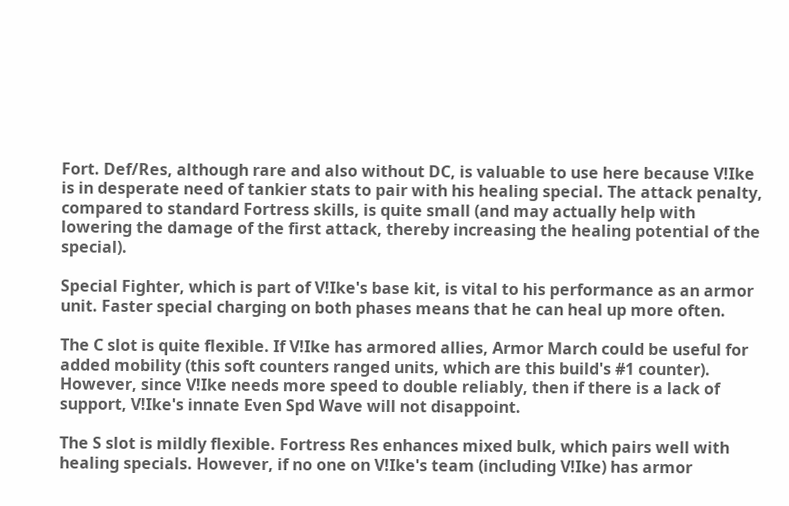Fort. Def/Res, although rare and also without DC, is valuable to use here because V!Ike is in desperate need of tankier stats to pair with his healing special. The attack penalty, compared to standard Fortress skills, is quite small (and may actually help with lowering the damage of the first attack, thereby increasing the healing potential of the special).

Special Fighter, which is part of V!Ike's base kit, is vital to his performance as an armor unit. Faster special charging on both phases means that he can heal up more often.

The C slot is quite flexible. If V!Ike has armored allies, Armor March could be useful for added mobility (this soft counters ranged units, which are this build's #1 counter). However, since V!Ike needs more speed to double reliably, then if there is a lack of support, V!Ike's innate Even Spd Wave will not disappoint.

The S slot is mildly flexible. Fortress Res enhances mixed bulk, which pairs well with healing specials. However, if no one on V!Ike's team (including V!Ike) has armor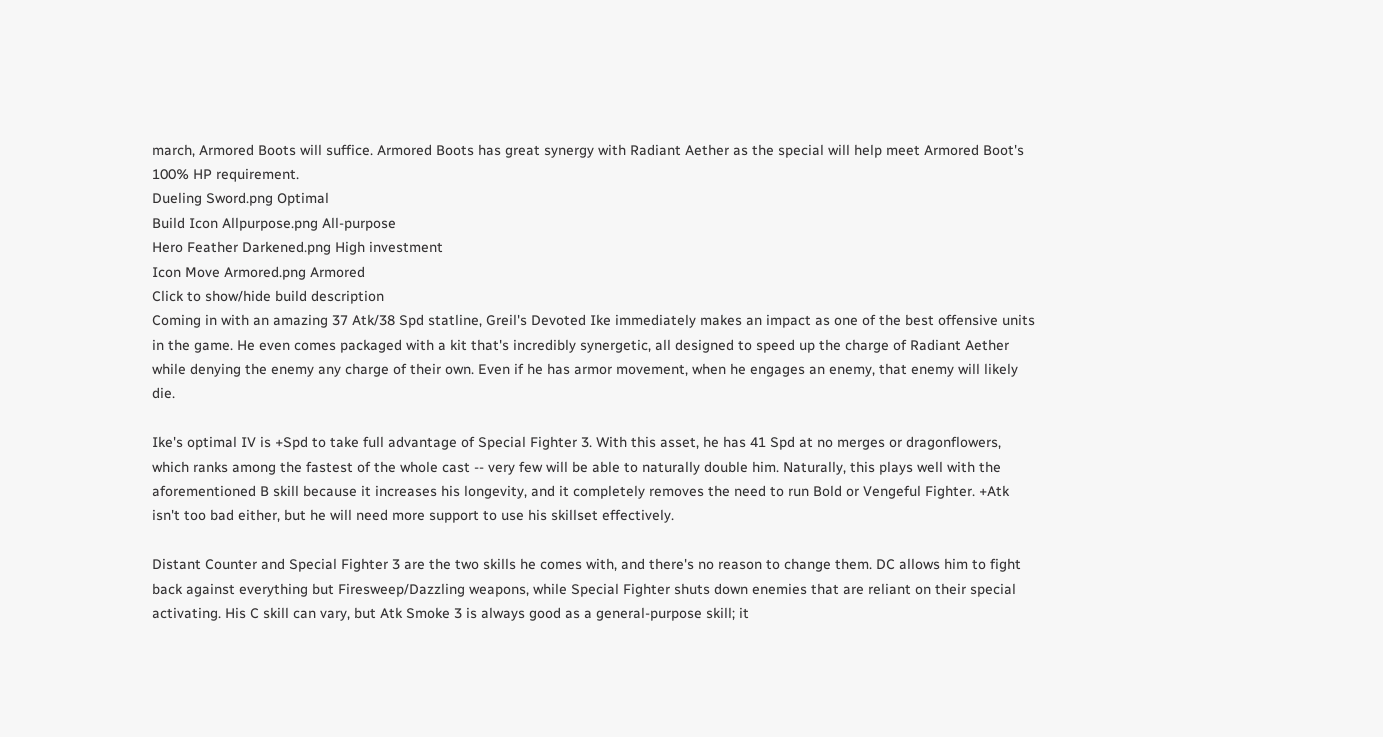march, Armored Boots will suffice. Armored Boots has great synergy with Radiant Aether as the special will help meet Armored Boot's 100% HP requirement.
Dueling Sword.png Optimal
Build Icon Allpurpose.png All-purpose
Hero Feather Darkened.png High investment
Icon Move Armored.png Armored
Click to show/hide build description
Coming in with an amazing 37 Atk/38 Spd statline, Greil's Devoted Ike immediately makes an impact as one of the best offensive units in the game. He even comes packaged with a kit that's incredibly synergetic, all designed to speed up the charge of Radiant Aether while denying the enemy any charge of their own. Even if he has armor movement, when he engages an enemy, that enemy will likely die.

Ike's optimal IV is +Spd to take full advantage of Special Fighter 3. With this asset, he has 41 Spd at no merges or dragonflowers, which ranks among the fastest of the whole cast -- very few will be able to naturally double him. Naturally, this plays well with the aforementioned B skill because it increases his longevity, and it completely removes the need to run Bold or Vengeful Fighter. +Atk isn't too bad either, but he will need more support to use his skillset effectively.

Distant Counter and Special Fighter 3 are the two skills he comes with, and there's no reason to change them. DC allows him to fight back against everything but Firesweep/Dazzling weapons, while Special Fighter shuts down enemies that are reliant on their special activating. His C skill can vary, but Atk Smoke 3 is always good as a general-purpose skill; it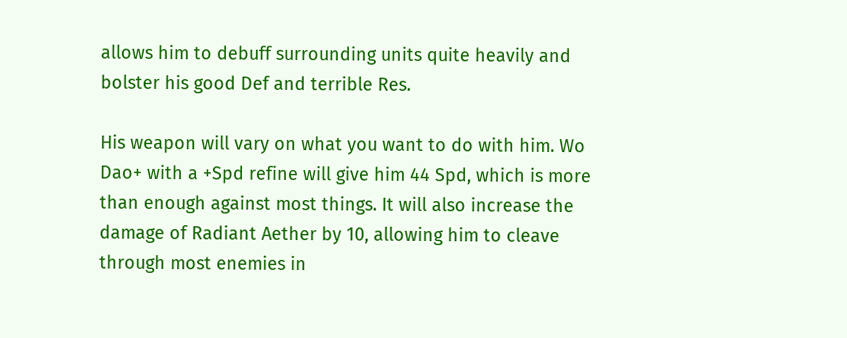allows him to debuff surrounding units quite heavily and bolster his good Def and terrible Res.

His weapon will vary on what you want to do with him. Wo Dao+ with a +Spd refine will give him 44 Spd, which is more than enough against most things. It will also increase the damage of Radiant Aether by 10, allowing him to cleave through most enemies in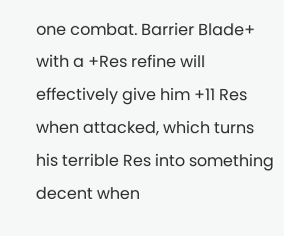one combat. Barrier Blade+ with a +Res refine will effectively give him +11 Res when attacked, which turns his terrible Res into something decent when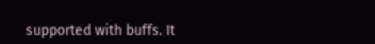supported with buffs. It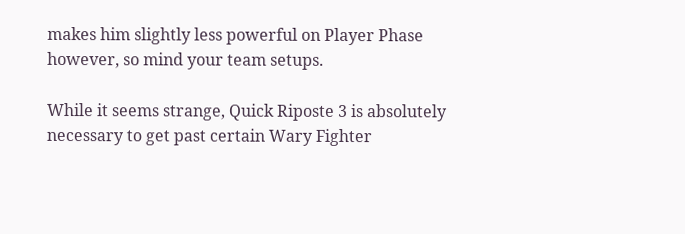makes him slightly less powerful on Player Phase however, so mind your team setups.

While it seems strange, Quick Riposte 3 is absolutely necessary to get past certain Wary Fighter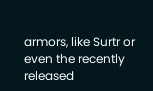armors, like Surtr or even the recently released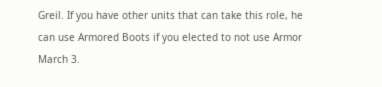Greil. If you have other units that can take this role, he can use Armored Boots if you elected to not use Armor March 3.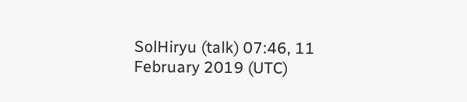SolHiryu (talk) 07:46, 11 February 2019 (UTC)